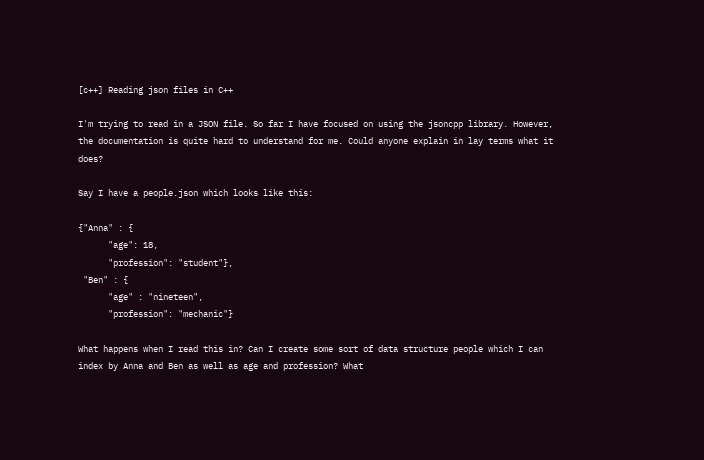[c++] Reading json files in C++

I'm trying to read in a JSON file. So far I have focused on using the jsoncpp library. However, the documentation is quite hard to understand for me. Could anyone explain in lay terms what it does?

Say I have a people.json which looks like this:

{"Anna" : {
      "age": 18,
      "profession": "student"},
 "Ben" : {
      "age" : "nineteen",
      "profession": "mechanic"}

What happens when I read this in? Can I create some sort of data structure people which I can index by Anna and Ben as well as age and profession? What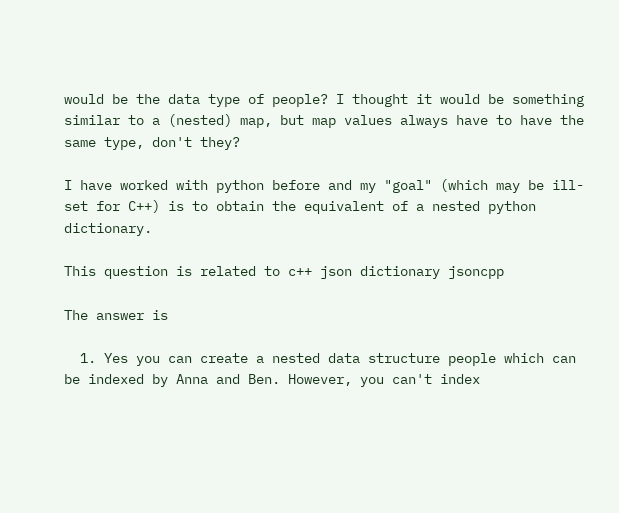would be the data type of people? I thought it would be something similar to a (nested) map, but map values always have to have the same type, don't they?

I have worked with python before and my "goal" (which may be ill-set for C++) is to obtain the equivalent of a nested python dictionary.

This question is related to c++ json dictionary jsoncpp

The answer is

  1. Yes you can create a nested data structure people which can be indexed by Anna and Ben. However, you can't index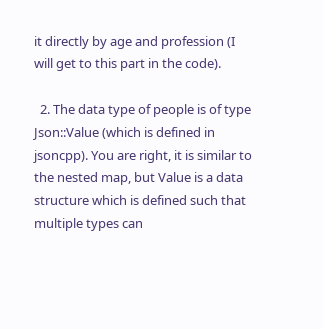it directly by age and profession (I will get to this part in the code).

  2. The data type of people is of type Json::Value (which is defined in jsoncpp). You are right, it is similar to the nested map, but Value is a data structure which is defined such that multiple types can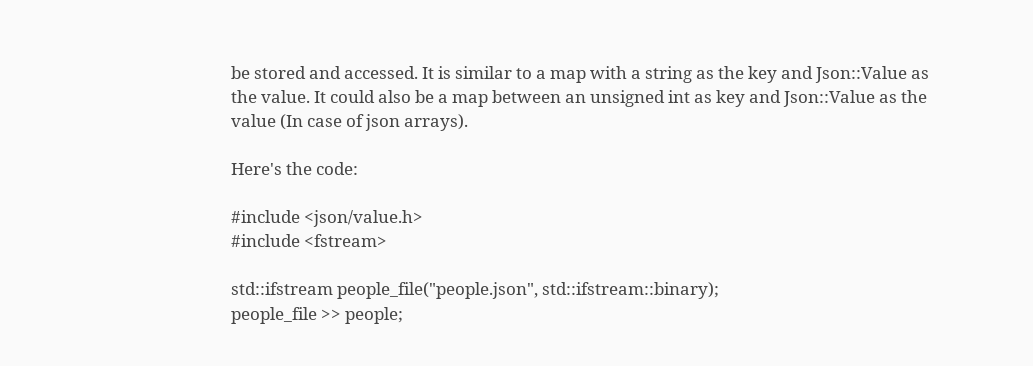be stored and accessed. It is similar to a map with a string as the key and Json::Value as the value. It could also be a map between an unsigned int as key and Json::Value as the value (In case of json arrays).

Here's the code:

#include <json/value.h>
#include <fstream>

std::ifstream people_file("people.json", std::ifstream::binary);
people_file >> people;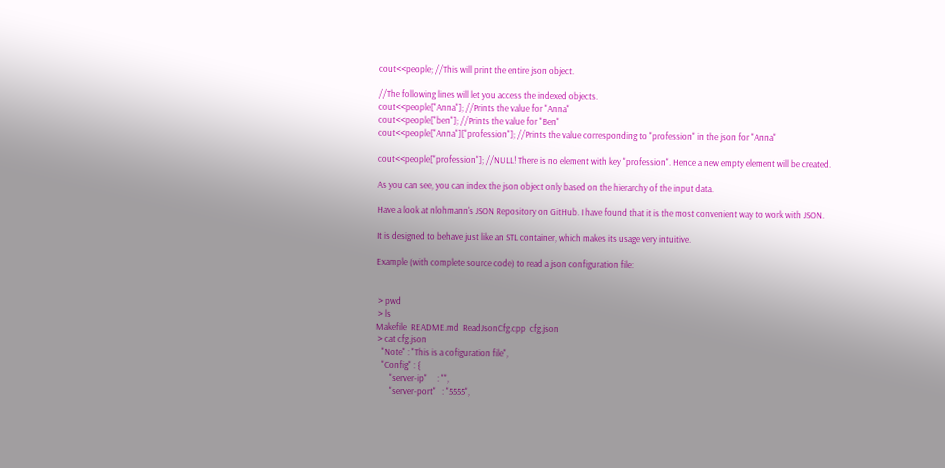cout<<people; //This will print the entire json object.

//The following lines will let you access the indexed objects.
cout<<people["Anna"]; //Prints the value for "Anna"
cout<<people["ben"]; //Prints the value for "Ben"
cout<<people["Anna"]["profession"]; //Prints the value corresponding to "profession" in the json for "Anna"

cout<<people["profession"]; //NULL! There is no element with key "profession". Hence a new empty element will be created.

As you can see, you can index the json object only based on the hierarchy of the input data.

Have a look at nlohmann's JSON Repository on GitHub. I have found that it is the most convenient way to work with JSON.

It is designed to behave just like an STL container, which makes its usage very intuitive.

Example (with complete source code) to read a json configuration file:


 > pwd
 > ls
Makefile  README.md  ReadJsonCfg.cpp  cfg.json
 > cat cfg.json
   "Note" : "This is a cofiguration file",
   "Config" : {
       "server-ip"     : "",
       "server-port"   : "5555",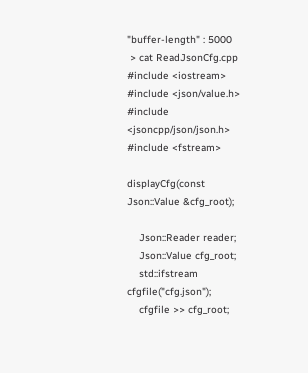"buffer-length" : 5000
 > cat ReadJsonCfg.cpp
#include <iostream>
#include <json/value.h>
#include <jsoncpp/json/json.h>
#include <fstream>

displayCfg(const Json::Value &cfg_root);

    Json::Reader reader;
    Json::Value cfg_root;
    std::ifstream cfgfile("cfg.json");
    cfgfile >> cfg_root;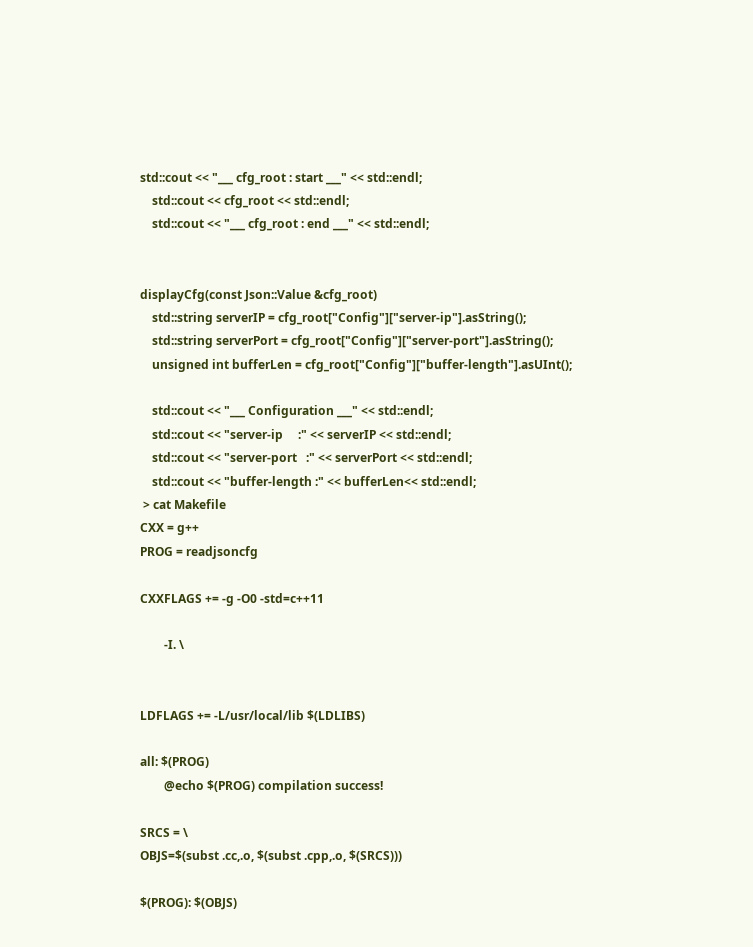std::cout << "___ cfg_root : start ___" << std::endl;
    std::cout << cfg_root << std::endl;
    std::cout << "___ cfg_root : end ___" << std::endl;


displayCfg(const Json::Value &cfg_root)
    std::string serverIP = cfg_root["Config"]["server-ip"].asString();
    std::string serverPort = cfg_root["Config"]["server-port"].asString();
    unsigned int bufferLen = cfg_root["Config"]["buffer-length"].asUInt();

    std::cout << "___ Configuration ___" << std::endl;
    std::cout << "server-ip     :" << serverIP << std::endl;
    std::cout << "server-port   :" << serverPort << std::endl;
    std::cout << "buffer-length :" << bufferLen<< std::endl;
 > cat Makefile
CXX = g++
PROG = readjsoncfg

CXXFLAGS += -g -O0 -std=c++11

        -I. \


LDFLAGS += -L/usr/local/lib $(LDLIBS)

all: $(PROG)
        @echo $(PROG) compilation success!

SRCS = \
OBJS=$(subst .cc,.o, $(subst .cpp,.o, $(SRCS)))

$(PROG): $(OBJS)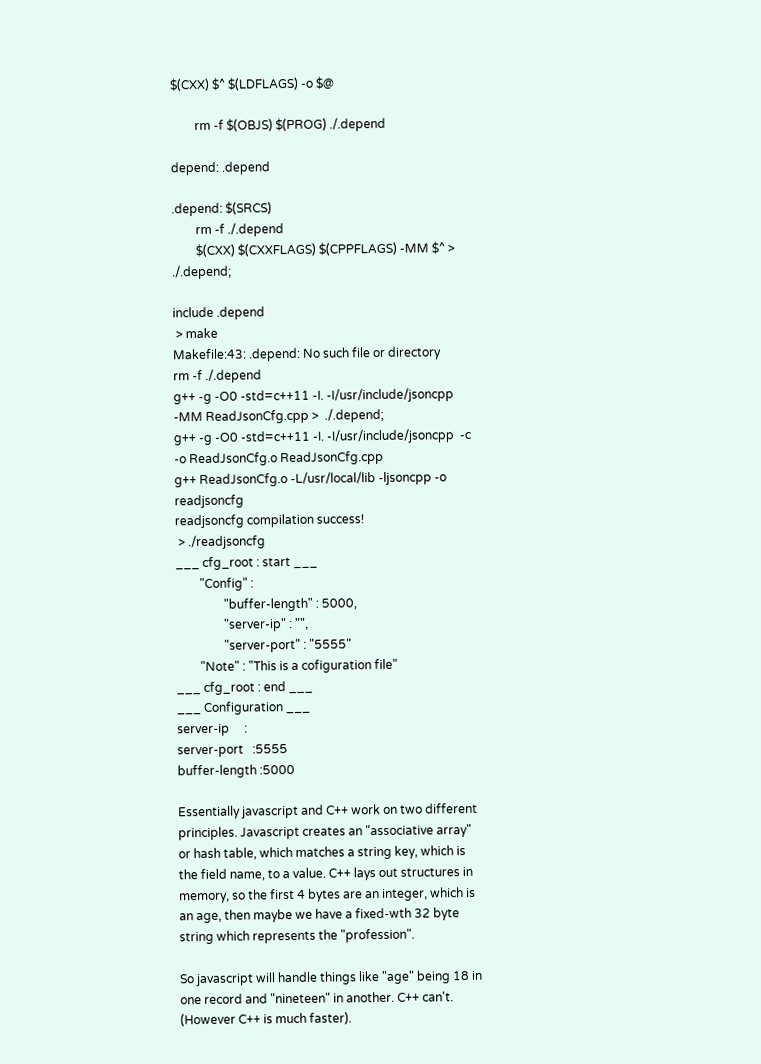$(CXX) $^ $(LDFLAGS) -o $@

        rm -f $(OBJS) $(PROG) ./.depend

depend: .depend

.depend: $(SRCS)
        rm -f ./.depend
        $(CXX) $(CXXFLAGS) $(CPPFLAGS) -MM $^ >  ./.depend;

include .depend
 > make
Makefile:43: .depend: No such file or directory
rm -f ./.depend
g++ -g -O0 -std=c++11 -I. -I/usr/include/jsoncpp -MM ReadJsonCfg.cpp >  ./.depend;
g++ -g -O0 -std=c++11 -I. -I/usr/include/jsoncpp  -c -o ReadJsonCfg.o ReadJsonCfg.cpp
g++ ReadJsonCfg.o -L/usr/local/lib -ljsoncpp -o readjsoncfg
readjsoncfg compilation success!
 > ./readjsoncfg
___ cfg_root : start ___
        "Config" :
                "buffer-length" : 5000,
                "server-ip" : "",
                "server-port" : "5555"
        "Note" : "This is a cofiguration file"
___ cfg_root : end ___
___ Configuration ___
server-ip     :
server-port   :5555
buffer-length :5000

Essentially javascript and C++ work on two different principles. Javascript creates an "associative array" or hash table, which matches a string key, which is the field name, to a value. C++ lays out structures in memory, so the first 4 bytes are an integer, which is an age, then maybe we have a fixed-wth 32 byte string which represents the "profession".

So javascript will handle things like "age" being 18 in one record and "nineteen" in another. C++ can't. (However C++ is much faster).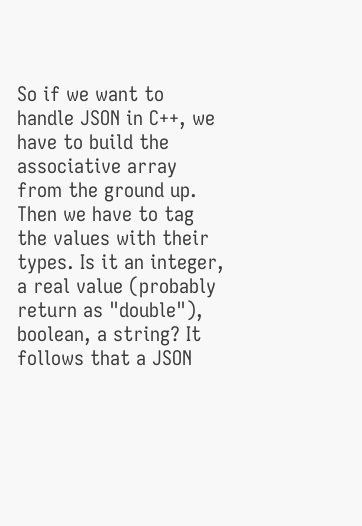So if we want to handle JSON in C++, we have to build the associative array from the ground up. Then we have to tag the values with their types. Is it an integer, a real value (probably return as "double"), boolean, a string? It follows that a JSON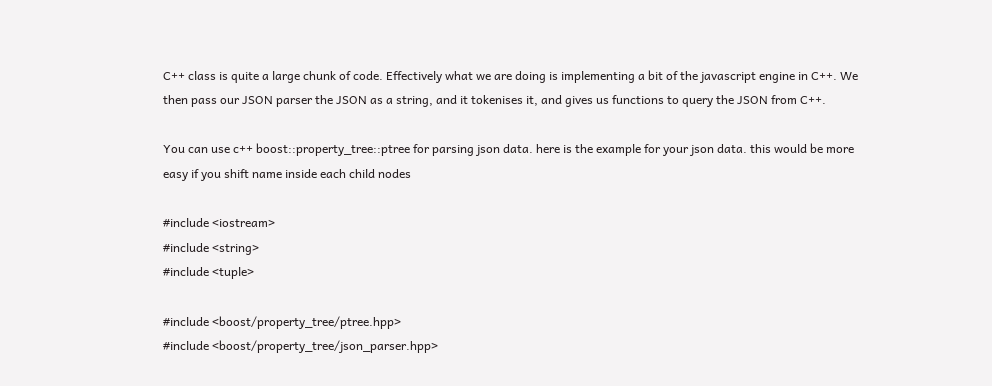C++ class is quite a large chunk of code. Effectively what we are doing is implementing a bit of the javascript engine in C++. We then pass our JSON parser the JSON as a string, and it tokenises it, and gives us functions to query the JSON from C++.

You can use c++ boost::property_tree::ptree for parsing json data. here is the example for your json data. this would be more easy if you shift name inside each child nodes

#include <iostream>
#include <string>
#include <tuple>

#include <boost/property_tree/ptree.hpp>
#include <boost/property_tree/json_parser.hpp>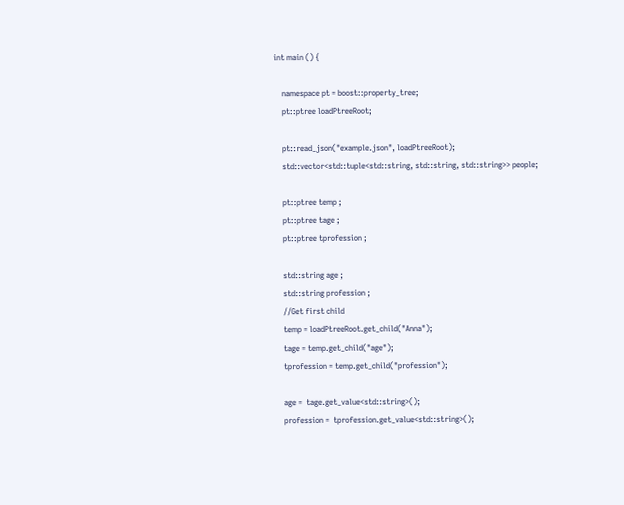int main () {

    namespace pt = boost::property_tree;
    pt::ptree loadPtreeRoot;

    pt::read_json("example.json", loadPtreeRoot);
    std::vector<std::tuple<std::string, std::string, std::string>> people;

    pt::ptree temp ;
    pt::ptree tage ;
    pt::ptree tprofession ;

    std::string age ;
    std::string profession ;
    //Get first child
    temp = loadPtreeRoot.get_child("Anna");
    tage = temp.get_child("age");
    tprofession = temp.get_child("profession");

    age =  tage.get_value<std::string>();
    profession =  tprofession.get_value<std::string>();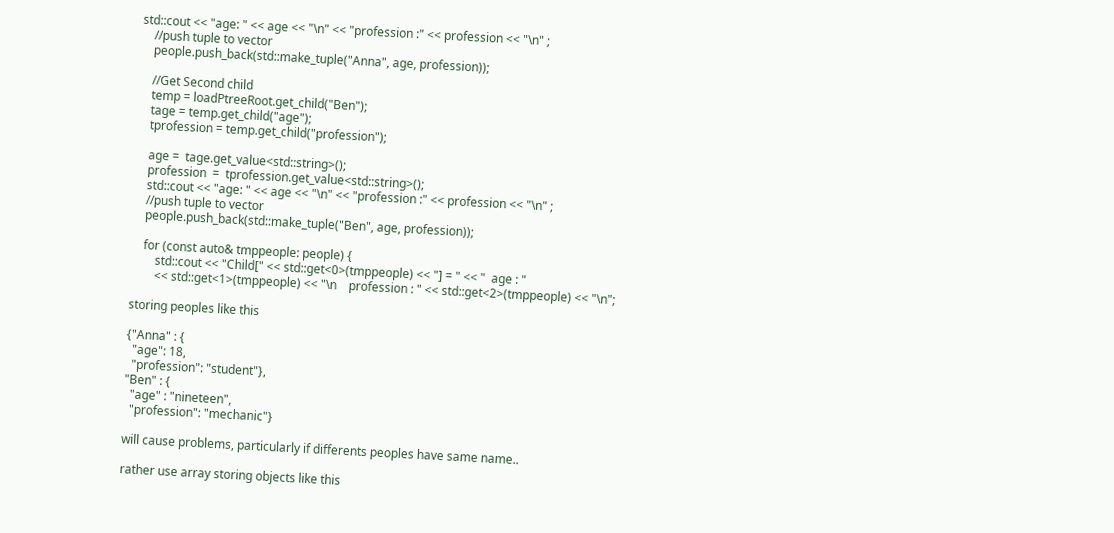std::cout << "age: " << age << "\n" << "profession :" << profession << "\n" ;
    //push tuple to vector
    people.push_back(std::make_tuple("Anna", age, profession));

    //Get Second child
    temp = loadPtreeRoot.get_child("Ben");
    tage = temp.get_child("age");
    tprofession = temp.get_child("profession");

    age =  tage.get_value<std::string>();
    profession  =  tprofession.get_value<std::string>();
    std::cout << "age: " << age << "\n" << "profession :" << profession << "\n" ;
    //push tuple to vector
    people.push_back(std::make_tuple("Ben", age, profession));

    for (const auto& tmppeople: people) {
        std::cout << "Child[" << std::get<0>(tmppeople) << "] = " << "  age : "
        << std::get<1>(tmppeople) << "\n    profession : " << std::get<2>(tmppeople) << "\n";

storing peoples like this

{"Anna" : {
  "age": 18,
  "profession": "student"},
"Ben" : {
  "age" : "nineteen",
  "profession": "mechanic"}

will cause problems, particularly if differents peoples have same name..

rather use array storing objects like this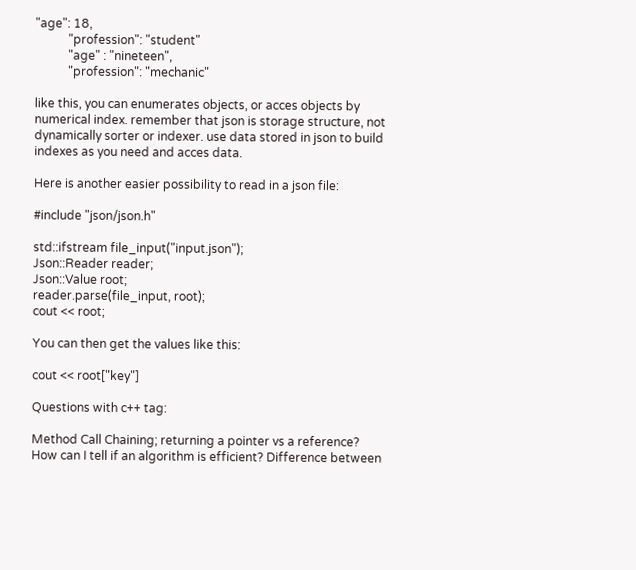"age": 18,
           "profession": "student"
           "age" : "nineteen",
           "profession": "mechanic"

like this, you can enumerates objects, or acces objects by numerical index. remember that json is storage structure, not dynamically sorter or indexer. use data stored in json to build indexes as you need and acces data.

Here is another easier possibility to read in a json file:

#include "json/json.h"

std::ifstream file_input("input.json");
Json::Reader reader;
Json::Value root;
reader.parse(file_input, root);
cout << root;

You can then get the values like this:

cout << root["key"]

Questions with c++ tag:

Method Call Chaining; returning a pointer vs a reference? How can I tell if an algorithm is efficient? Difference between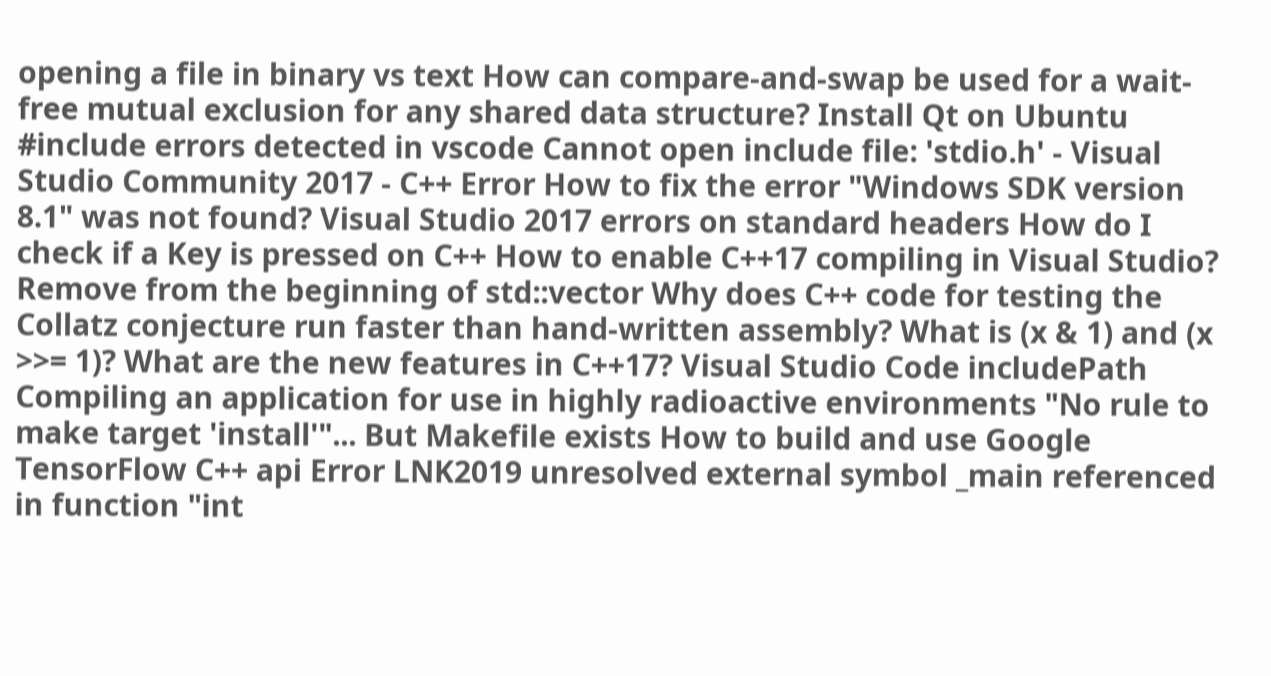opening a file in binary vs text How can compare-and-swap be used for a wait-free mutual exclusion for any shared data structure? Install Qt on Ubuntu #include errors detected in vscode Cannot open include file: 'stdio.h' - Visual Studio Community 2017 - C++ Error How to fix the error "Windows SDK version 8.1" was not found? Visual Studio 2017 errors on standard headers How do I check if a Key is pressed on C++ How to enable C++17 compiling in Visual Studio? Remove from the beginning of std::vector Why does C++ code for testing the Collatz conjecture run faster than hand-written assembly? What is (x & 1) and (x >>= 1)? What are the new features in C++17? Visual Studio Code includePath Compiling an application for use in highly radioactive environments "No rule to make target 'install'"... But Makefile exists How to build and use Google TensorFlow C++ api Error LNK2019 unresolved external symbol _main referenced in function "int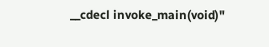__cdecl invoke_main(void)"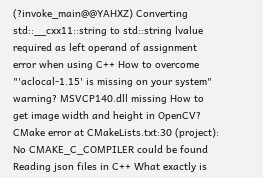(?invoke_main@@YAHXZ) Converting std::__cxx11::string to std::string lvalue required as left operand of assignment error when using C++ How to overcome "'aclocal-1.15' is missing on your system" warning? MSVCP140.dll missing How to get image width and height in OpenCV? CMake error at CMakeLists.txt:30 (project): No CMAKE_C_COMPILER could be found Reading json files in C++ What exactly is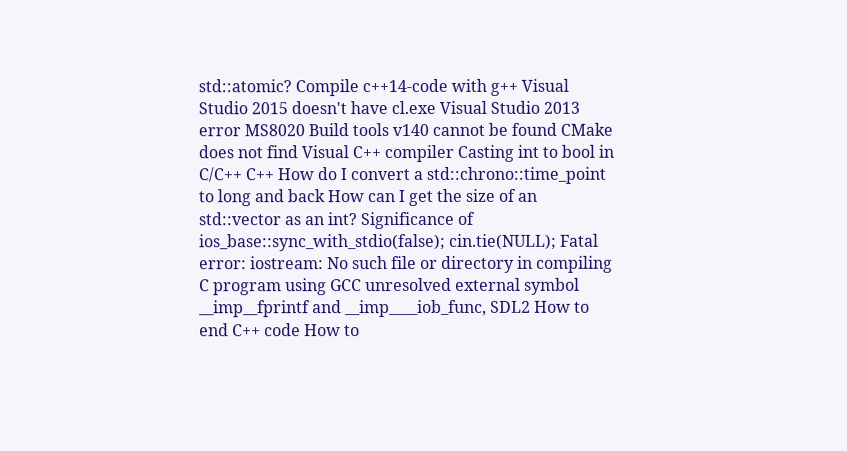std::atomic? Compile c++14-code with g++ Visual Studio 2015 doesn't have cl.exe Visual Studio 2013 error MS8020 Build tools v140 cannot be found CMake does not find Visual C++ compiler Casting int to bool in C/C++ C++ How do I convert a std::chrono::time_point to long and back How can I get the size of an std::vector as an int? Significance of ios_base::sync_with_stdio(false); cin.tie(NULL); Fatal error: iostream: No such file or directory in compiling C program using GCC unresolved external symbol __imp__fprintf and __imp____iob_func, SDL2 How to end C++ code How to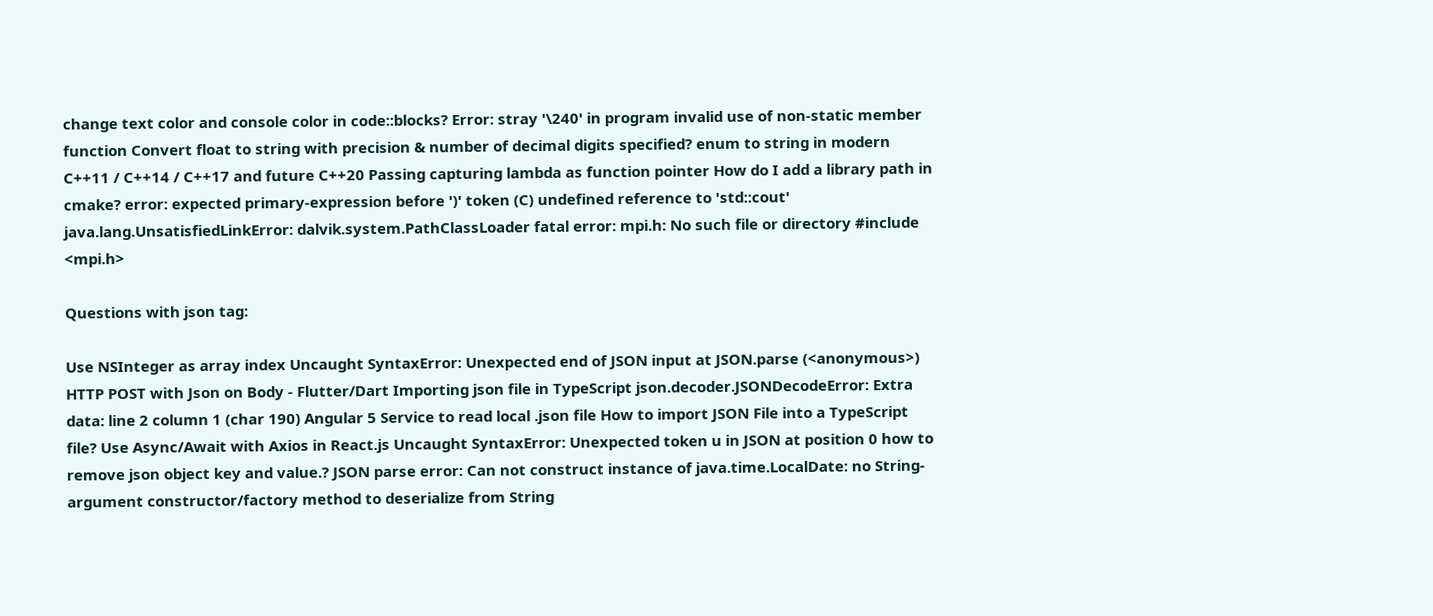change text color and console color in code::blocks? Error: stray '\240' in program invalid use of non-static member function Convert float to string with precision & number of decimal digits specified? enum to string in modern C++11 / C++14 / C++17 and future C++20 Passing capturing lambda as function pointer How do I add a library path in cmake? error: expected primary-expression before ')' token (C) undefined reference to 'std::cout' java.lang.UnsatisfiedLinkError: dalvik.system.PathClassLoader fatal error: mpi.h: No such file or directory #include <mpi.h>

Questions with json tag:

Use NSInteger as array index Uncaught SyntaxError: Unexpected end of JSON input at JSON.parse (<anonymous>) HTTP POST with Json on Body - Flutter/Dart Importing json file in TypeScript json.decoder.JSONDecodeError: Extra data: line 2 column 1 (char 190) Angular 5 Service to read local .json file How to import JSON File into a TypeScript file? Use Async/Await with Axios in React.js Uncaught SyntaxError: Unexpected token u in JSON at position 0 how to remove json object key and value.? JSON parse error: Can not construct instance of java.time.LocalDate: no String-argument constructor/factory method to deserialize from String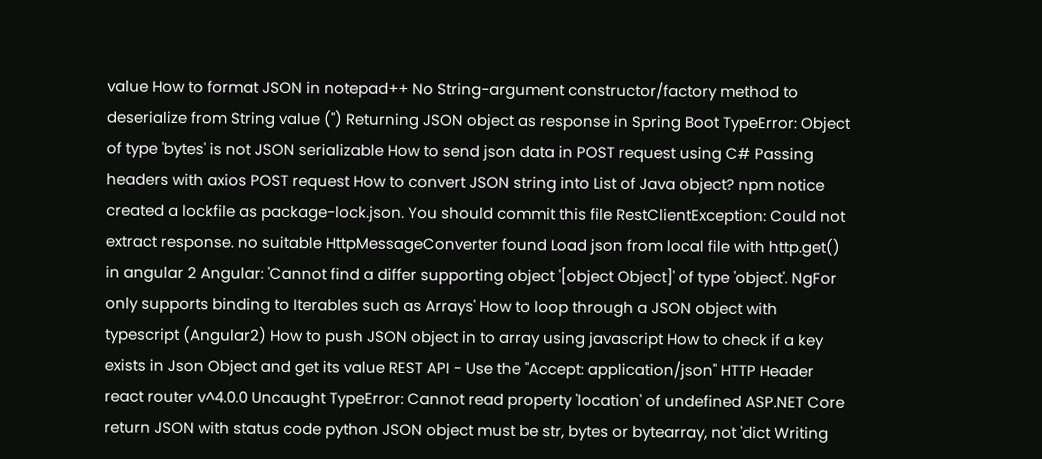value How to format JSON in notepad++ No String-argument constructor/factory method to deserialize from String value ('') Returning JSON object as response in Spring Boot TypeError: Object of type 'bytes' is not JSON serializable How to send json data in POST request using C# Passing headers with axios POST request How to convert JSON string into List of Java object? npm notice created a lockfile as package-lock.json. You should commit this file RestClientException: Could not extract response. no suitable HttpMessageConverter found Load json from local file with http.get() in angular 2 Angular: 'Cannot find a differ supporting object '[object Object]' of type 'object'. NgFor only supports binding to Iterables such as Arrays' How to loop through a JSON object with typescript (Angular2) How to push JSON object in to array using javascript How to check if a key exists in Json Object and get its value REST API - Use the "Accept: application/json" HTTP Header react router v^4.0.0 Uncaught TypeError: Cannot read property 'location' of undefined ASP.NET Core return JSON with status code python JSON object must be str, bytes or bytearray, not 'dict Writing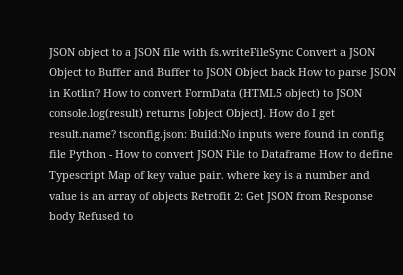JSON object to a JSON file with fs.writeFileSync Convert a JSON Object to Buffer and Buffer to JSON Object back How to parse JSON in Kotlin? How to convert FormData (HTML5 object) to JSON console.log(result) returns [object Object]. How do I get result.name? tsconfig.json: Build:No inputs were found in config file Python - How to convert JSON File to Dataframe How to define Typescript Map of key value pair. where key is a number and value is an array of objects Retrofit 2: Get JSON from Response body Refused to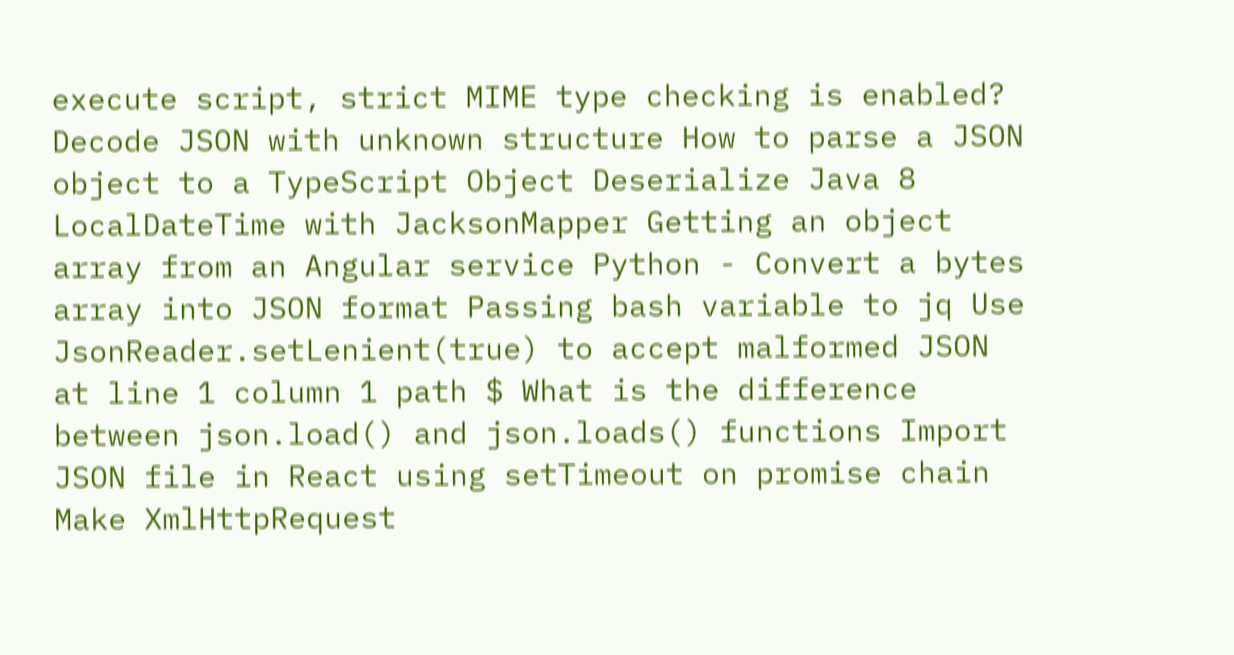execute script, strict MIME type checking is enabled? Decode JSON with unknown structure How to parse a JSON object to a TypeScript Object Deserialize Java 8 LocalDateTime with JacksonMapper Getting an object array from an Angular service Python - Convert a bytes array into JSON format Passing bash variable to jq Use JsonReader.setLenient(true) to accept malformed JSON at line 1 column 1 path $ What is the difference between json.load() and json.loads() functions Import JSON file in React using setTimeout on promise chain Make XmlHttpRequest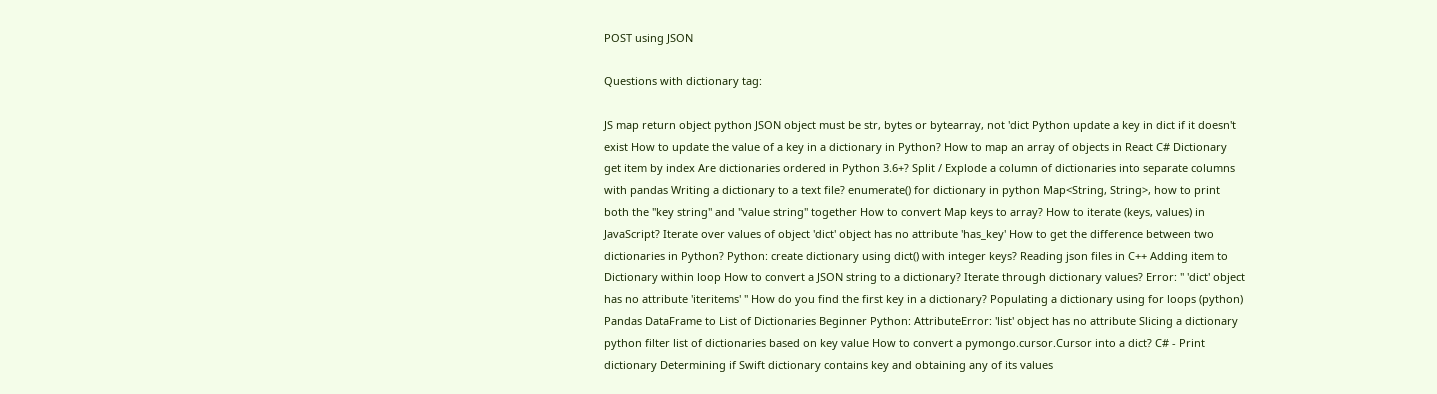POST using JSON

Questions with dictionary tag:

JS map return object python JSON object must be str, bytes or bytearray, not 'dict Python update a key in dict if it doesn't exist How to update the value of a key in a dictionary in Python? How to map an array of objects in React C# Dictionary get item by index Are dictionaries ordered in Python 3.6+? Split / Explode a column of dictionaries into separate columns with pandas Writing a dictionary to a text file? enumerate() for dictionary in python Map<String, String>, how to print both the "key string" and "value string" together How to convert Map keys to array? How to iterate (keys, values) in JavaScript? Iterate over values of object 'dict' object has no attribute 'has_key' How to get the difference between two dictionaries in Python? Python: create dictionary using dict() with integer keys? Reading json files in C++ Adding item to Dictionary within loop How to convert a JSON string to a dictionary? Iterate through dictionary values? Error: " 'dict' object has no attribute 'iteritems' " How do you find the first key in a dictionary? Populating a dictionary using for loops (python) Pandas DataFrame to List of Dictionaries Beginner Python: AttributeError: 'list' object has no attribute Slicing a dictionary python filter list of dictionaries based on key value How to convert a pymongo.cursor.Cursor into a dict? C# - Print dictionary Determining if Swift dictionary contains key and obtaining any of its values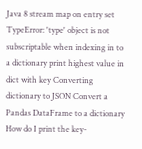Java 8 stream map on entry set TypeError: 'type' object is not subscriptable when indexing in to a dictionary print highest value in dict with key Converting dictionary to JSON Convert a Pandas DataFrame to a dictionary How do I print the key-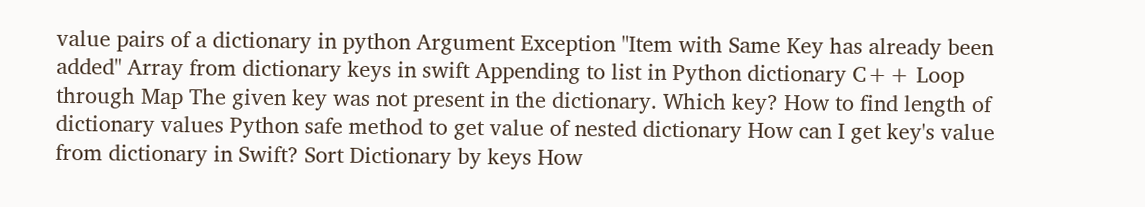value pairs of a dictionary in python Argument Exception "Item with Same Key has already been added" Array from dictionary keys in swift Appending to list in Python dictionary C++ Loop through Map The given key was not present in the dictionary. Which key? How to find length of dictionary values Python safe method to get value of nested dictionary How can I get key's value from dictionary in Swift? Sort Dictionary by keys How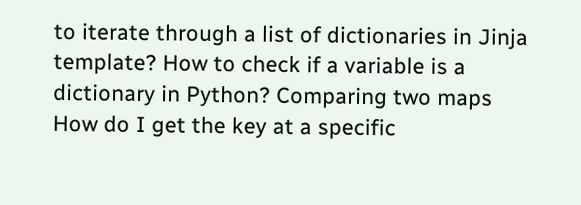to iterate through a list of dictionaries in Jinja template? How to check if a variable is a dictionary in Python? Comparing two maps How do I get the key at a specific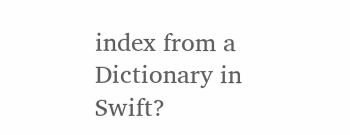index from a Dictionary in Swift?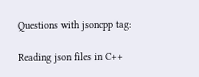Questions with jsoncpp tag:

Reading json files in C++